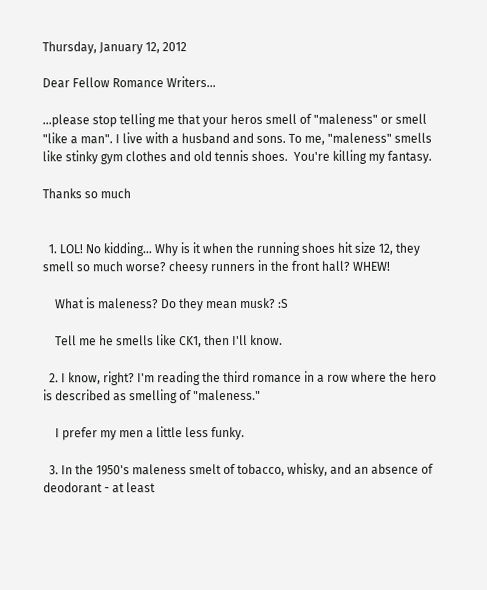Thursday, January 12, 2012

Dear Fellow Romance Writers...

...please stop telling me that your heros smell of "maleness" or smell "like a man". I live with a husband and sons. To me, "maleness" smells like stinky gym clothes and old tennis shoes.  You're killing my fantasy.

Thanks so much


  1. LOL! No kidding... Why is it when the running shoes hit size 12, they smell so much worse? cheesy runners in the front hall? WHEW!

    What is maleness? Do they mean musk? :S

    Tell me he smells like CK1, then I'll know.

  2. I know, right? I'm reading the third romance in a row where the hero is described as smelling of "maleness."

    I prefer my men a little less funky.

  3. In the 1950's maleness smelt of tobacco, whisky, and an absence of deodorant - at least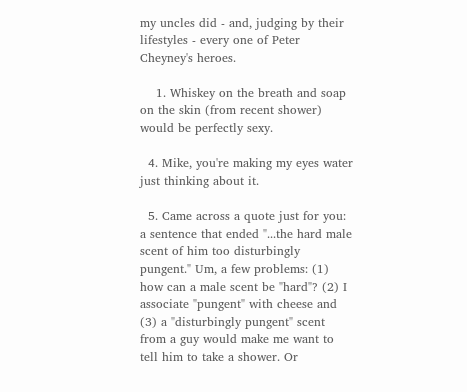my uncles did - and, judging by their lifestyles - every one of Peter Cheyney's heroes.

    1. Whiskey on the breath and soap on the skin (from recent shower) would be perfectly sexy.

  4. Mike, you're making my eyes water just thinking about it.

  5. Came across a quote just for you: a sentence that ended "...the hard male scent of him too disturbingly pungent." Um, a few problems: (1) how can a male scent be "hard"? (2) I associate "pungent" with cheese and (3) a "disturbingly pungent" scent from a guy would make me want to tell him to take a shower. Or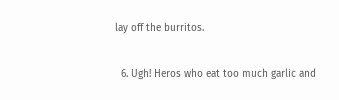lay off the burritos.

  6. Ugh! Heros who eat too much garlic and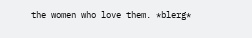the women who love them. *blerg*